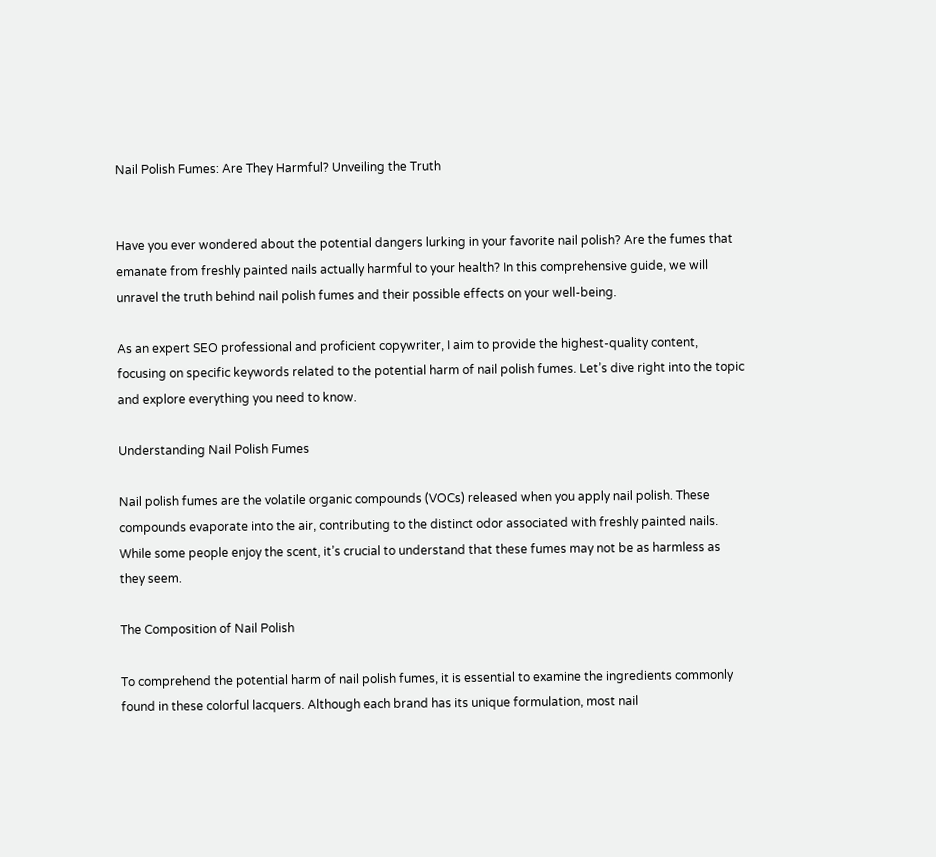Nail Polish Fumes: Are They Harmful? Unveiling the Truth


Have you ever wondered about the potential dangers lurking in your favorite nail polish? Are the fumes that emanate from freshly painted nails actually harmful to your health? In this comprehensive guide, we will unravel the truth behind nail polish fumes and their possible effects on your well-being.

As an expert SEO professional and proficient copywriter, I aim to provide the highest-quality content, focusing on specific keywords related to the potential harm of nail polish fumes. Let’s dive right into the topic and explore everything you need to know.

Understanding Nail Polish Fumes

Nail polish fumes are the volatile organic compounds (VOCs) released when you apply nail polish. These compounds evaporate into the air, contributing to the distinct odor associated with freshly painted nails. While some people enjoy the scent, it’s crucial to understand that these fumes may not be as harmless as they seem.

The Composition of Nail Polish

To comprehend the potential harm of nail polish fumes, it is essential to examine the ingredients commonly found in these colorful lacquers. Although each brand has its unique formulation, most nail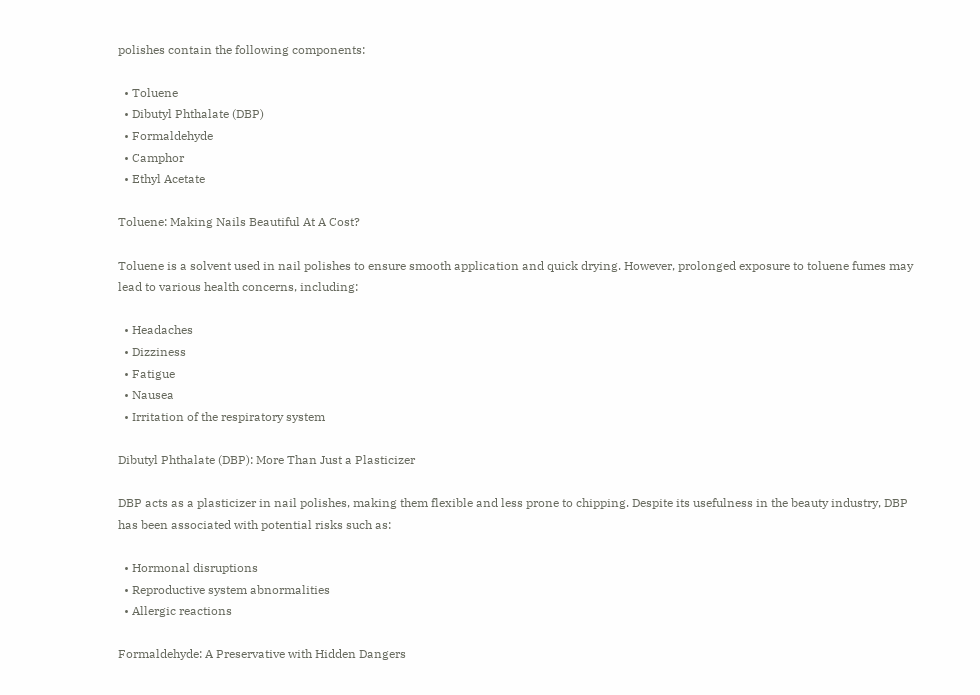polishes contain the following components:

  • Toluene
  • Dibutyl Phthalate (DBP)
  • Formaldehyde
  • Camphor
  • Ethyl Acetate

Toluene: Making Nails Beautiful At A Cost?

Toluene is a solvent used in nail polishes to ensure smooth application and quick drying. However, prolonged exposure to toluene fumes may lead to various health concerns, including:

  • Headaches
  • Dizziness
  • Fatigue
  • Nausea
  • Irritation of the respiratory system

Dibutyl Phthalate (DBP): More Than Just a Plasticizer

DBP acts as a plasticizer in nail polishes, making them flexible and less prone to chipping. Despite its usefulness in the beauty industry, DBP has been associated with potential risks such as:

  • Hormonal disruptions
  • Reproductive system abnormalities
  • Allergic reactions

Formaldehyde: A Preservative with Hidden Dangers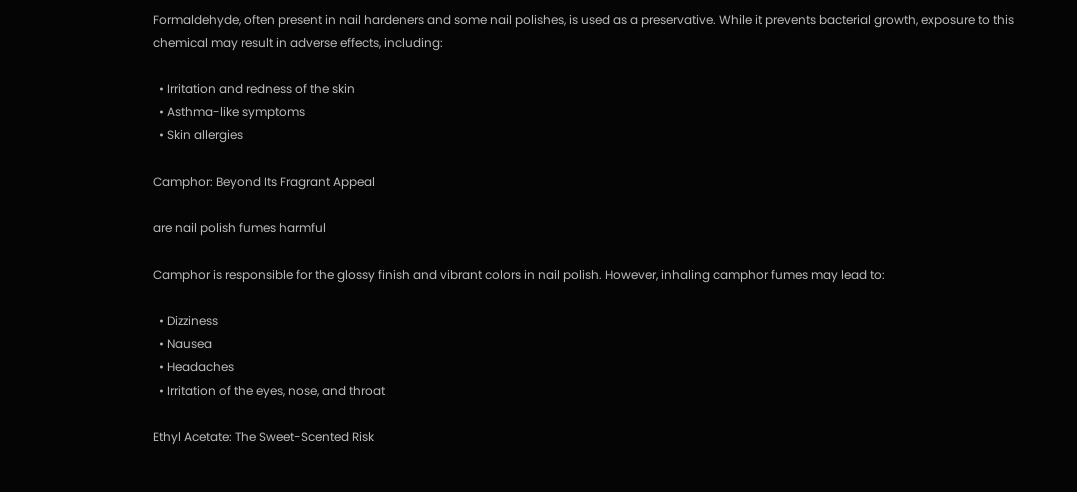Formaldehyde, often present in nail hardeners and some nail polishes, is used as a preservative. While it prevents bacterial growth, exposure to this chemical may result in adverse effects, including:

  • Irritation and redness of the skin
  • Asthma-like symptoms
  • Skin allergies

Camphor: Beyond Its Fragrant Appeal

are nail polish fumes harmful

Camphor is responsible for the glossy finish and vibrant colors in nail polish. However, inhaling camphor fumes may lead to:

  • Dizziness
  • Nausea
  • Headaches
  • Irritation of the eyes, nose, and throat

Ethyl Acetate: The Sweet-Scented Risk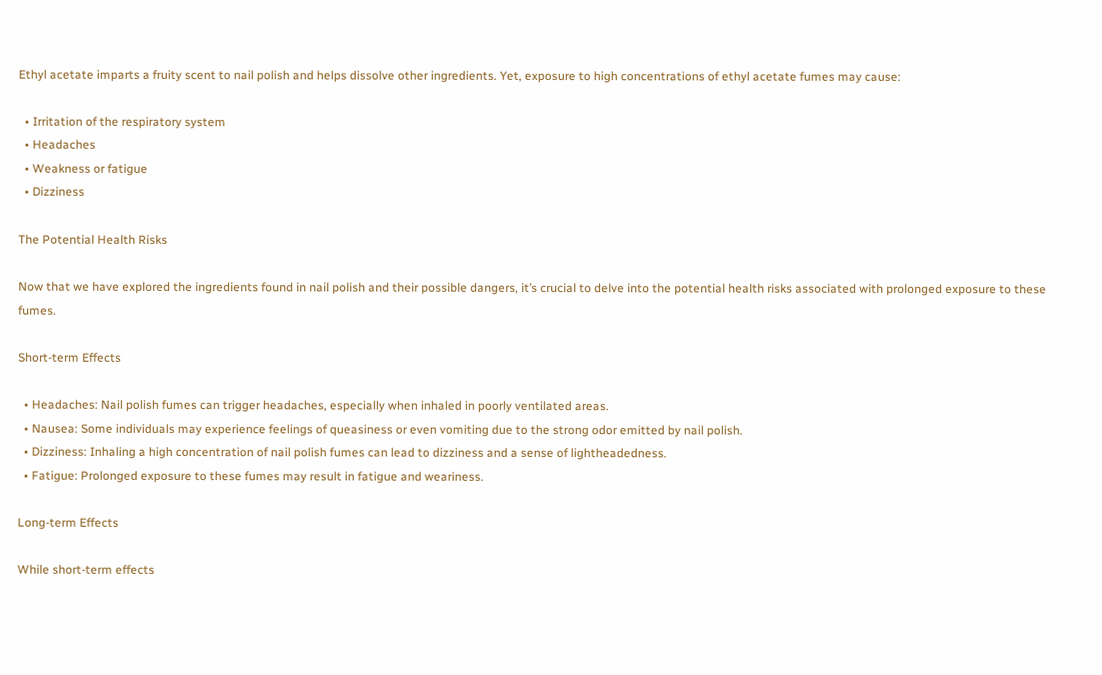Ethyl acetate imparts a fruity scent to nail polish and helps dissolve other ingredients. Yet, exposure to high concentrations of ethyl acetate fumes may cause:

  • Irritation of the respiratory system
  • Headaches
  • Weakness or fatigue
  • Dizziness

The Potential Health Risks

Now that we have explored the ingredients found in nail polish and their possible dangers, it’s crucial to delve into the potential health risks associated with prolonged exposure to these fumes.

Short-term Effects

  • Headaches: Nail polish fumes can trigger headaches, especially when inhaled in poorly ventilated areas.
  • Nausea: Some individuals may experience feelings of queasiness or even vomiting due to the strong odor emitted by nail polish.
  • Dizziness: Inhaling a high concentration of nail polish fumes can lead to dizziness and a sense of lightheadedness.
  • Fatigue: Prolonged exposure to these fumes may result in fatigue and weariness.

Long-term Effects

While short-term effects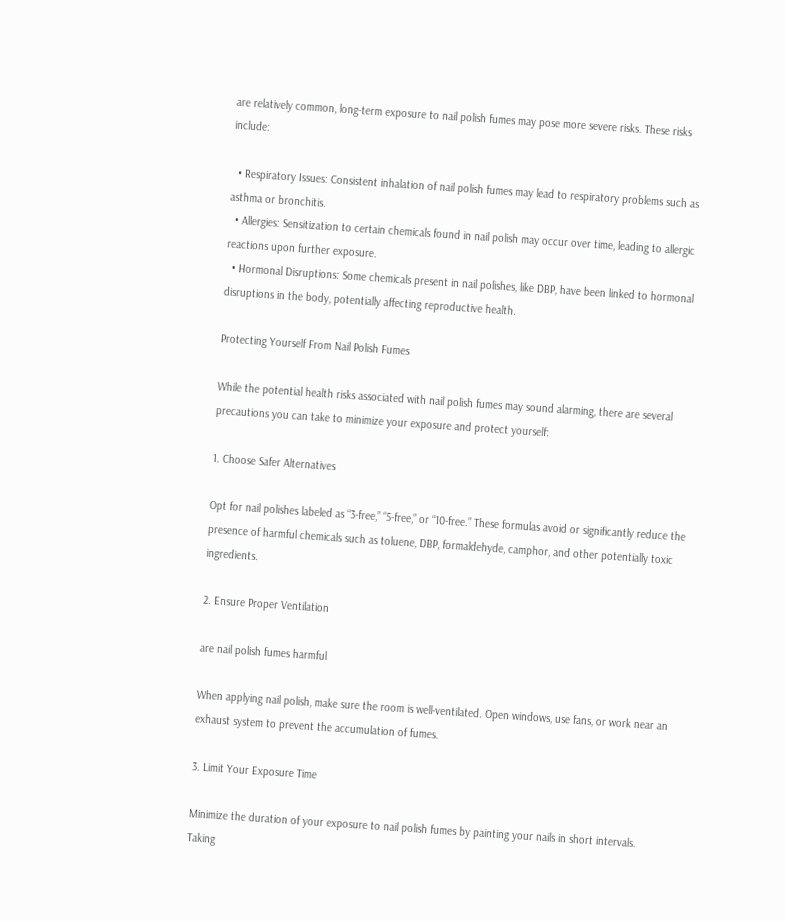are relatively common, long-term exposure to nail polish fumes may pose more severe risks. These risks include:

  • Respiratory Issues: Consistent inhalation of nail polish fumes may lead to respiratory problems such as asthma or bronchitis.
  • Allergies: Sensitization to certain chemicals found in nail polish may occur over time, leading to allergic reactions upon further exposure.
  • Hormonal Disruptions: Some chemicals present in nail polishes, like DBP, have been linked to hormonal disruptions in the body, potentially affecting reproductive health.

Protecting Yourself From Nail Polish Fumes

While the potential health risks associated with nail polish fumes may sound alarming, there are several precautions you can take to minimize your exposure and protect yourself:

1. Choose Safer Alternatives

Opt for nail polishes labeled as “3-free,” “5-free,” or “10-free.” These formulas avoid or significantly reduce the presence of harmful chemicals such as toluene, DBP, formaldehyde, camphor, and other potentially toxic ingredients.

2. Ensure Proper Ventilation

are nail polish fumes harmful

When applying nail polish, make sure the room is well-ventilated. Open windows, use fans, or work near an exhaust system to prevent the accumulation of fumes.

3. Limit Your Exposure Time

Minimize the duration of your exposure to nail polish fumes by painting your nails in short intervals. Taking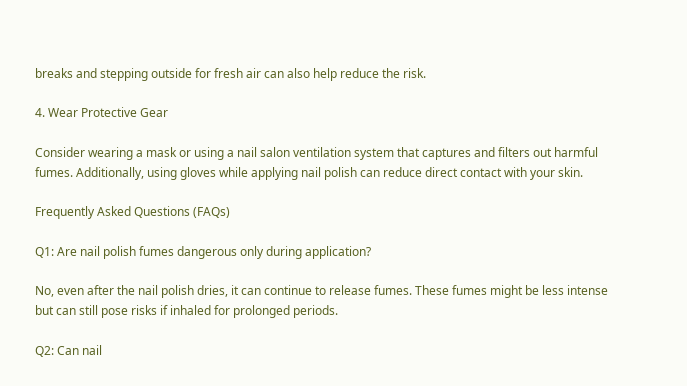breaks and stepping outside for fresh air can also help reduce the risk.

4. Wear Protective Gear

Consider wearing a mask or using a nail salon ventilation system that captures and filters out harmful fumes. Additionally, using gloves while applying nail polish can reduce direct contact with your skin.

Frequently Asked Questions (FAQs)

Q1: Are nail polish fumes dangerous only during application?

No, even after the nail polish dries, it can continue to release fumes. These fumes might be less intense but can still pose risks if inhaled for prolonged periods.

Q2: Can nail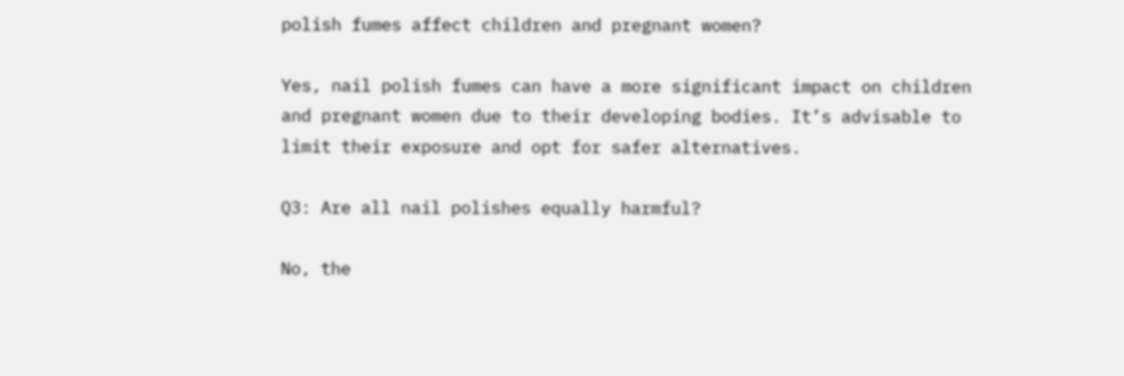polish fumes affect children and pregnant women?

Yes, nail polish fumes can have a more significant impact on children and pregnant women due to their developing bodies. It’s advisable to limit their exposure and opt for safer alternatives.

Q3: Are all nail polishes equally harmful?

No, the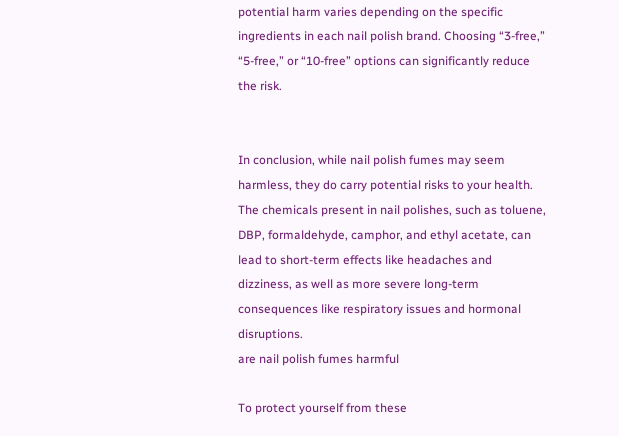potential harm varies depending on the specific ingredients in each nail polish brand. Choosing “3-free,” “5-free,” or “10-free” options can significantly reduce the risk.


In conclusion, while nail polish fumes may seem harmless, they do carry potential risks to your health. The chemicals present in nail polishes, such as toluene, DBP, formaldehyde, camphor, and ethyl acetate, can lead to short-term effects like headaches and dizziness, as well as more severe long-term consequences like respiratory issues and hormonal disruptions.
are nail polish fumes harmful

To protect yourself from these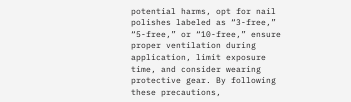potential harms, opt for nail polishes labeled as “3-free,” “5-free,” or “10-free,” ensure proper ventilation during application, limit exposure time, and consider wearing protective gear. By following these precautions,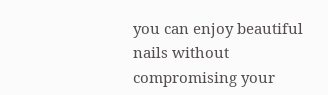you can enjoy beautiful nails without compromising your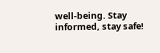well-being. Stay informed, stay safe!